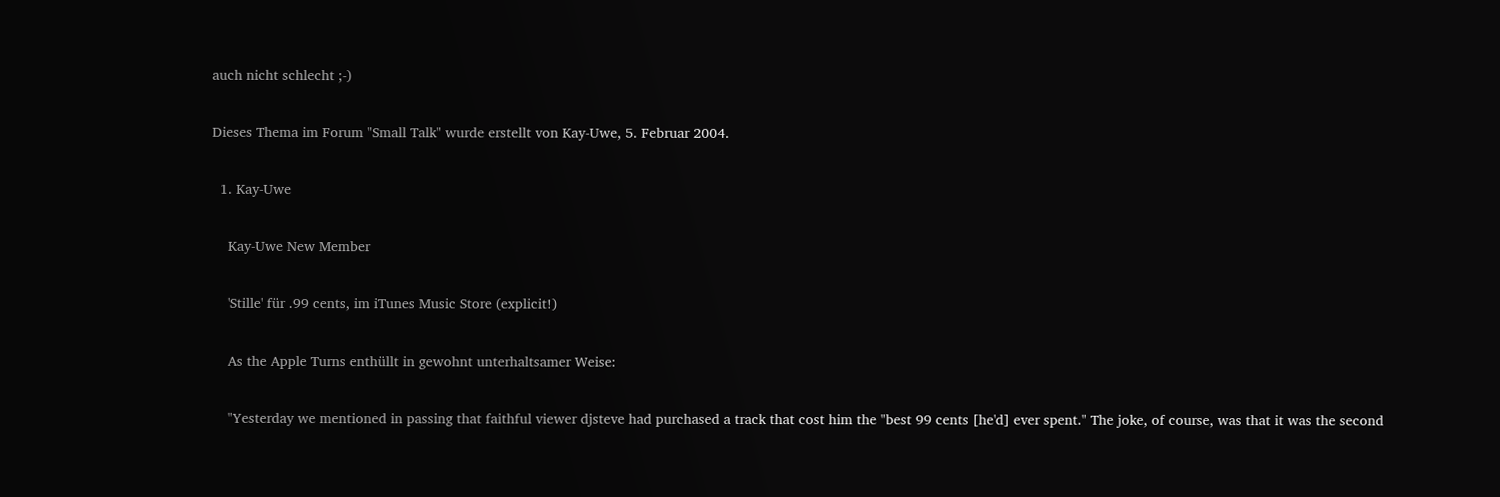auch nicht schlecht ;-)

Dieses Thema im Forum "Small Talk" wurde erstellt von Kay-Uwe, 5. Februar 2004.

  1. Kay-Uwe

    Kay-Uwe New Member

    'Stille' für .99 cents, im iTunes Music Store (explicit!)

    As the Apple Turns enthüllt in gewohnt unterhaltsamer Weise:

    "Yesterday we mentioned in passing that faithful viewer djsteve had purchased a track that cost him the "best 99 cents [he'd] ever spent." The joke, of course, was that it was the second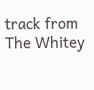track from The Whitey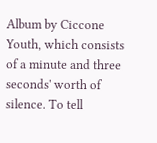Album by Ciccone Youth, which consists of a minute and three seconds' worth of silence. To tell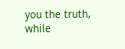you the truth, while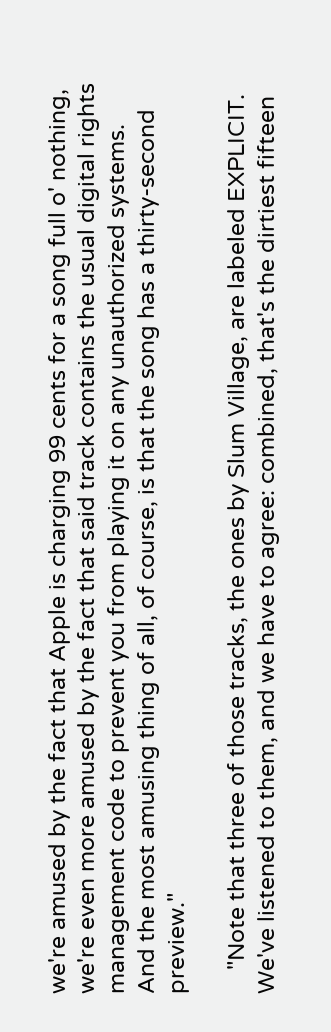we're amused by the fact that Apple is charging 99 cents for a song full o' nothing, we're even more amused by the fact that said track contains the usual digital rights management code to prevent you from playing it on any unauthorized systems. And the most amusing thing of all, of course, is that the song has a thirty-second preview."

    "Note that three of those tracks, the ones by Slum Village, are labeled EXPLICIT. We've listened to them, and we have to agree: combined, that's the dirtiest fifteen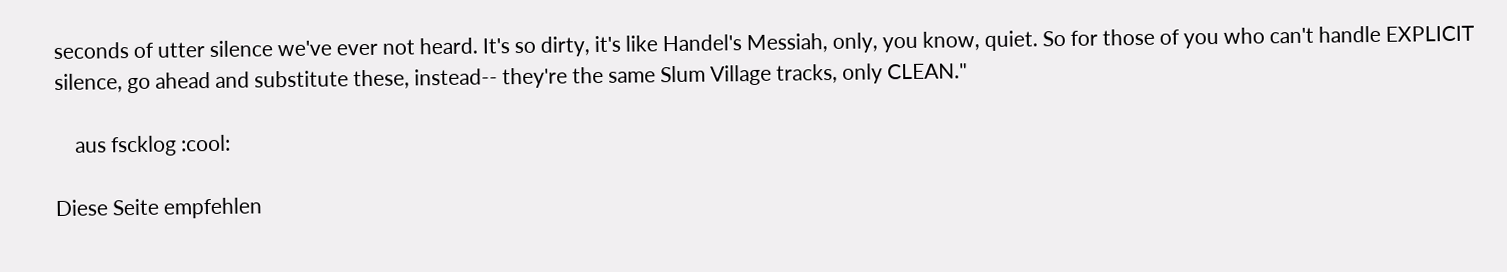seconds of utter silence we've ever not heard. It's so dirty, it's like Handel's Messiah, only, you know, quiet. So for those of you who can't handle EXPLICIT silence, go ahead and substitute these, instead-- they're the same Slum Village tracks, only CLEAN."

    aus fscklog :cool:

Diese Seite empfehlen